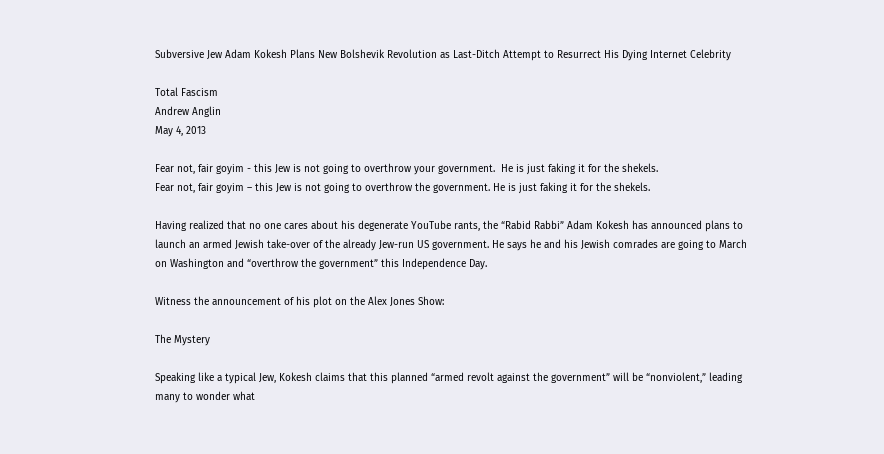Subversive Jew Adam Kokesh Plans New Bolshevik Revolution as Last-Ditch Attempt to Resurrect His Dying Internet Celebrity

Total Fascism
Andrew Anglin
May 4, 2013

Fear not, fair goyim - this Jew is not going to overthrow your government.  He is just faking it for the shekels.
Fear not, fair goyim – this Jew is not going to overthrow the government. He is just faking it for the shekels.

Having realized that no one cares about his degenerate YouTube rants, the “Rabid Rabbi” Adam Kokesh has announced plans to launch an armed Jewish take-over of the already Jew-run US government. He says he and his Jewish comrades are going to March on Washington and “overthrow the government” this Independence Day.

Witness the announcement of his plot on the Alex Jones Show:

The Mystery

Speaking like a typical Jew, Kokesh claims that this planned “armed revolt against the government” will be “nonviolent,” leading many to wonder what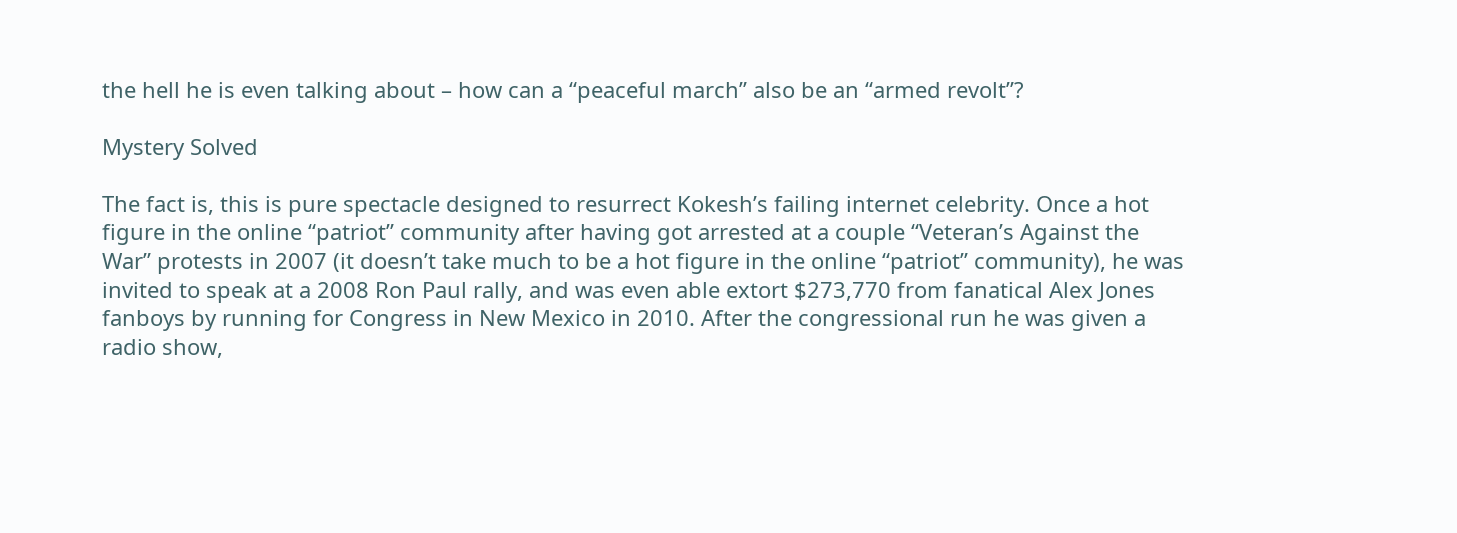the hell he is even talking about – how can a “peaceful march” also be an “armed revolt”?

Mystery Solved

The fact is, this is pure spectacle designed to resurrect Kokesh’s failing internet celebrity. Once a hot figure in the online “patriot” community after having got arrested at a couple “Veteran’s Against the War” protests in 2007 (it doesn’t take much to be a hot figure in the online “patriot” community), he was invited to speak at a 2008 Ron Paul rally, and was even able extort $273,770 from fanatical Alex Jones fanboys by running for Congress in New Mexico in 2010. After the congressional run he was given a radio show,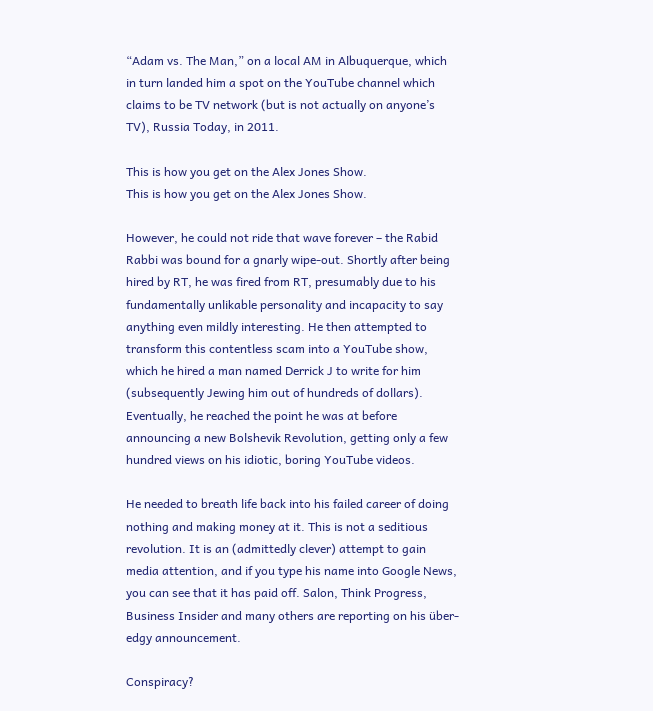“Adam vs. The Man,” on a local AM in Albuquerque, which in turn landed him a spot on the YouTube channel which claims to be TV network (but is not actually on anyone’s TV), Russia Today, in 2011.

This is how you get on the Alex Jones Show.
This is how you get on the Alex Jones Show.

However, he could not ride that wave forever – the Rabid Rabbi was bound for a gnarly wipe-out. Shortly after being hired by RT, he was fired from RT, presumably due to his fundamentally unlikable personality and incapacity to say anything even mildly interesting. He then attempted to transform this contentless scam into a YouTube show, which he hired a man named Derrick J to write for him (subsequently Jewing him out of hundreds of dollars). Eventually, he reached the point he was at before announcing a new Bolshevik Revolution, getting only a few hundred views on his idiotic, boring YouTube videos.

He needed to breath life back into his failed career of doing nothing and making money at it. This is not a seditious revolution. It is an (admittedly clever) attempt to gain media attention, and if you type his name into Google News, you can see that it has paid off. Salon, Think Progress, Business Insider and many others are reporting on his über-edgy announcement.

Conspiracy?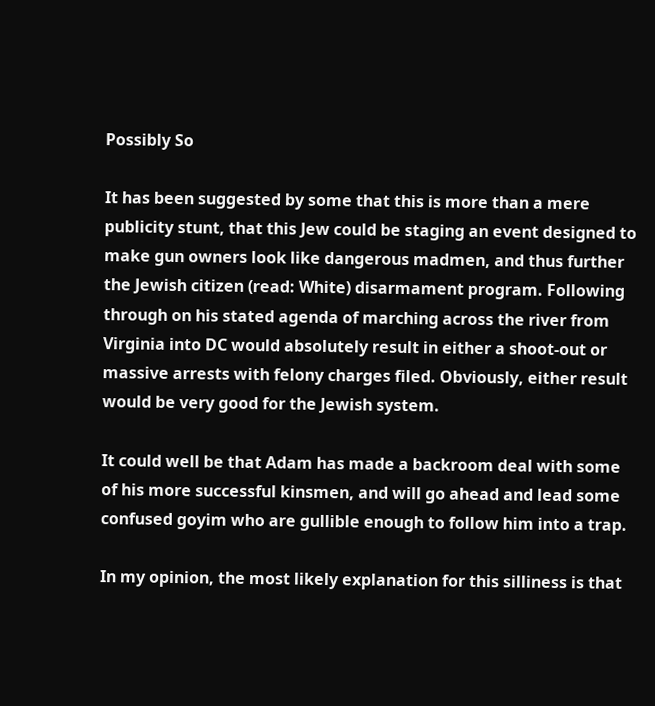Possibly So

It has been suggested by some that this is more than a mere publicity stunt, that this Jew could be staging an event designed to make gun owners look like dangerous madmen, and thus further the Jewish citizen (read: White) disarmament program. Following through on his stated agenda of marching across the river from Virginia into DC would absolutely result in either a shoot-out or massive arrests with felony charges filed. Obviously, either result would be very good for the Jewish system.

It could well be that Adam has made a backroom deal with some of his more successful kinsmen, and will go ahead and lead some confused goyim who are gullible enough to follow him into a trap.

In my opinion, the most likely explanation for this silliness is that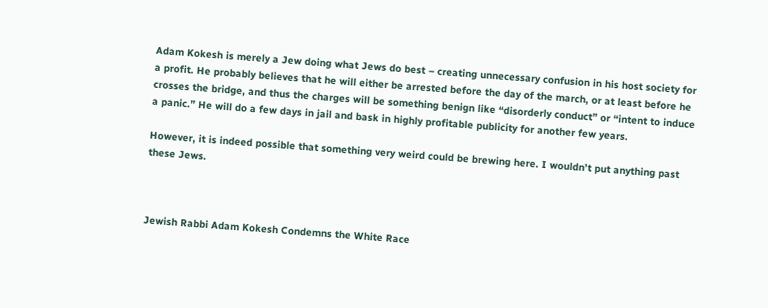Adam Kokesh is merely a Jew doing what Jews do best – creating unnecessary confusion in his host society for a profit. He probably believes that he will either be arrested before the day of the march, or at least before he crosses the bridge, and thus the charges will be something benign like “disorderly conduct” or “intent to induce a panic.” He will do a few days in jail and bask in highly profitable publicity for another few years.

However, it is indeed possible that something very weird could be brewing here. I wouldn’t put anything past these Jews.



Jewish Rabbi Adam Kokesh Condemns the White Race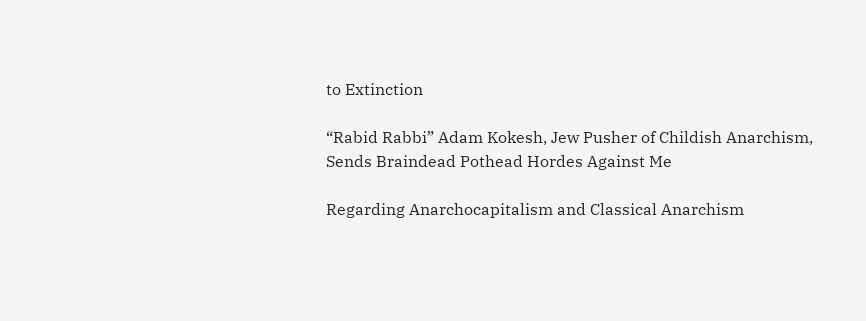to Extinction

“Rabid Rabbi” Adam Kokesh, Jew Pusher of Childish Anarchism, Sends Braindead Pothead Hordes Against Me

Regarding Anarchocapitalism and Classical Anarchism